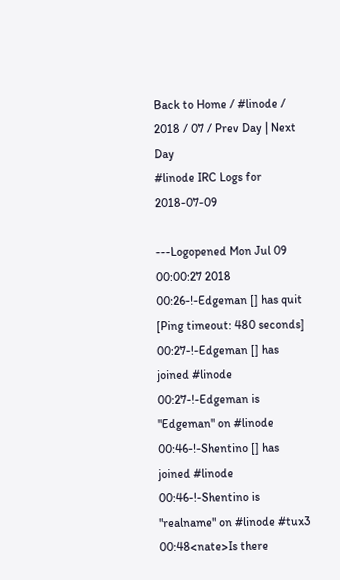Back to Home / #linode / 2018 / 07 / Prev Day | Next Day
#linode IRC Logs for 2018-07-09

---Logopened Mon Jul 09 00:00:27 2018
00:26-!-Edgeman [] has quit [Ping timeout: 480 seconds]
00:27-!-Edgeman [] has joined #linode
00:27-!-Edgeman is "Edgeman" on #linode
00:46-!-Shentino [] has joined #linode
00:46-!-Shentino is "realname" on #linode #tux3
00:48<nate>Is there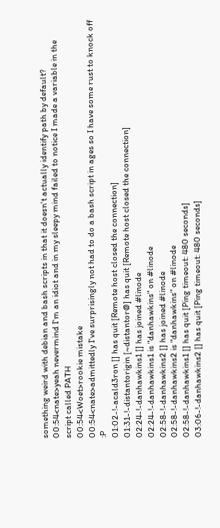something weird with debian and bash scripts in that it doesn't actually identify path by default?
00:54<nate>yeah nevermind I'm an idiot and in my sleepy mind failed to notice I made a variable in the script called PATH
00:54<Woet>rookie mistake
00:54<nate>admittedly I've surprisingly not had to do a bash script in ages so I have some rust to knock off :P
01:02-!-acald3ron [] has quit [Remote host closed the connection]
01:31-!-distantorigin [~distantor@] has quit [Remote host closed the connection]
02:24-!-danhawkins1 [] has joined #linode
02:24-!-danhawkins1 is "danhawkins" on #linode
02:58-!-danhawkins2 [] has joined #linode
02:58-!-danhawkins2 is "danhawkins" on #linode
02:58-!-danhawkins1 [] has quit [Ping timeout: 480 seconds]
03:06-!-danhawkins2 [] has quit [Ping timeout: 480 seconds]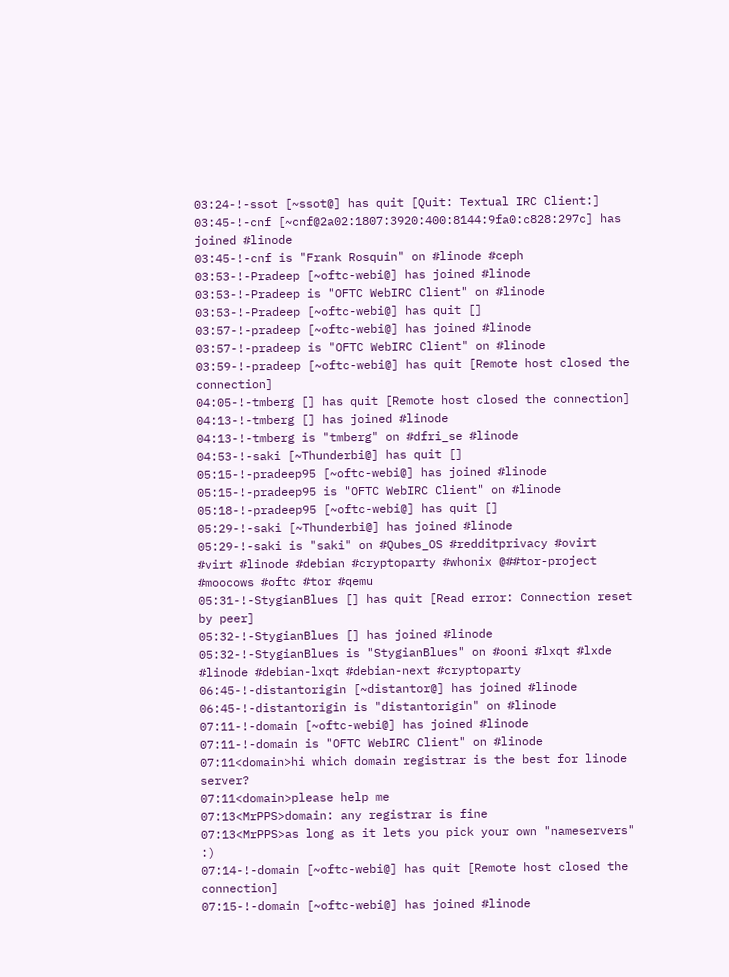03:24-!-ssot [~ssot@] has quit [Quit: Textual IRC Client:]
03:45-!-cnf [~cnf@2a02:1807:3920:400:8144:9fa0:c828:297c] has joined #linode
03:45-!-cnf is "Frank Rosquin" on #linode #ceph
03:53-!-Pradeep [~oftc-webi@] has joined #linode
03:53-!-Pradeep is "OFTC WebIRC Client" on #linode
03:53-!-Pradeep [~oftc-webi@] has quit []
03:57-!-pradeep [~oftc-webi@] has joined #linode
03:57-!-pradeep is "OFTC WebIRC Client" on #linode
03:59-!-pradeep [~oftc-webi@] has quit [Remote host closed the connection]
04:05-!-tmberg [] has quit [Remote host closed the connection]
04:13-!-tmberg [] has joined #linode
04:13-!-tmberg is "tmberg" on #dfri_se #linode
04:53-!-saki [~Thunderbi@] has quit []
05:15-!-pradeep95 [~oftc-webi@] has joined #linode
05:15-!-pradeep95 is "OFTC WebIRC Client" on #linode
05:18-!-pradeep95 [~oftc-webi@] has quit []
05:29-!-saki [~Thunderbi@] has joined #linode
05:29-!-saki is "saki" on #Qubes_OS #redditprivacy #ovirt #virt #linode #debian #cryptoparty #whonix @##tor-project #moocows #oftc #tor #qemu
05:31-!-StygianBlues [] has quit [Read error: Connection reset by peer]
05:32-!-StygianBlues [] has joined #linode
05:32-!-StygianBlues is "StygianBlues" on #ooni #lxqt #lxde #linode #debian-lxqt #debian-next #cryptoparty
06:45-!-distantorigin [~distantor@] has joined #linode
06:45-!-distantorigin is "distantorigin" on #linode
07:11-!-domain [~oftc-webi@] has joined #linode
07:11-!-domain is "OFTC WebIRC Client" on #linode
07:11<domain>hi which domain registrar is the best for linode server?
07:11<domain>please help me
07:13<MrPPS>domain: any registrar is fine
07:13<MrPPS>as long as it lets you pick your own "nameservers" :)
07:14-!-domain [~oftc-webi@] has quit [Remote host closed the connection]
07:15-!-domain [~oftc-webi@] has joined #linode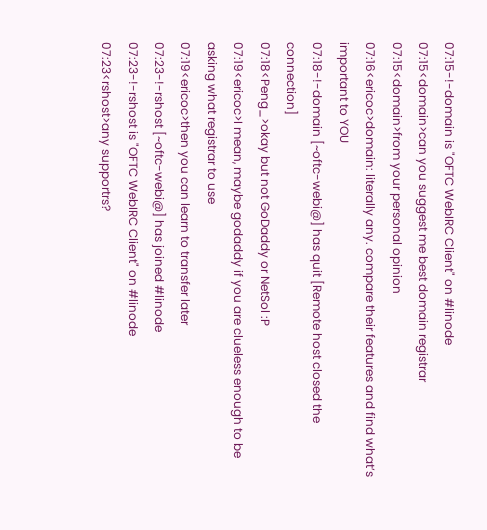07:15-!-domain is "OFTC WebIRC Client" on #linode
07:15<domain>can you suggest me best domain registrar
07:15<domain>from your personal opinion
07:16<ericoc>domain: literally any. compare their features and find what’s important to YOU
07:18-!-domain [~oftc-webi@] has quit [Remote host closed the connection]
07:18<Peng_>okay but not GoDaddy or NetSol :P
07:19<ericoc>I mean, maybe godaddy if you are clueless enough to be asking what registrar to use
07:19<ericoc>then you can learn to transfer later
07:23-!-rshost [~oftc-webi@] has joined #linode
07:23-!-rshost is "OFTC WebIRC Client" on #linode
07:23<rshost>any supportrs?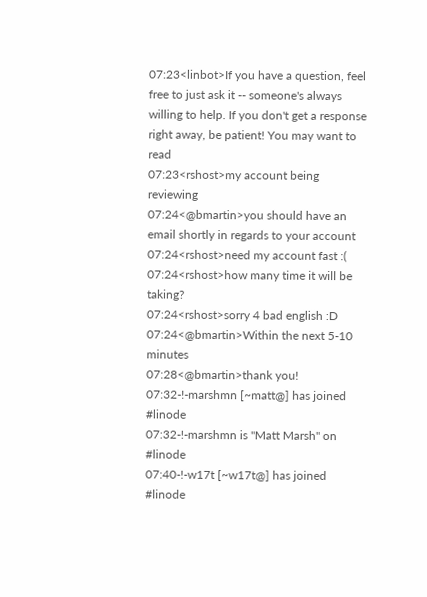07:23<linbot>If you have a question, feel free to just ask it -- someone's always willing to help. If you don't get a response right away, be patient! You may want to read
07:23<rshost>my account being reviewing
07:24<@bmartin>you should have an email shortly in regards to your account
07:24<rshost>need my account fast :(
07:24<rshost>how many time it will be taking?
07:24<rshost>sorry 4 bad english :D
07:24<@bmartin>Within the next 5-10 minutes
07:28<@bmartin>thank you!
07:32-!-marshmn [~matt@] has joined #linode
07:32-!-marshmn is "Matt Marsh" on #linode
07:40-!-w17t [~w17t@] has joined #linode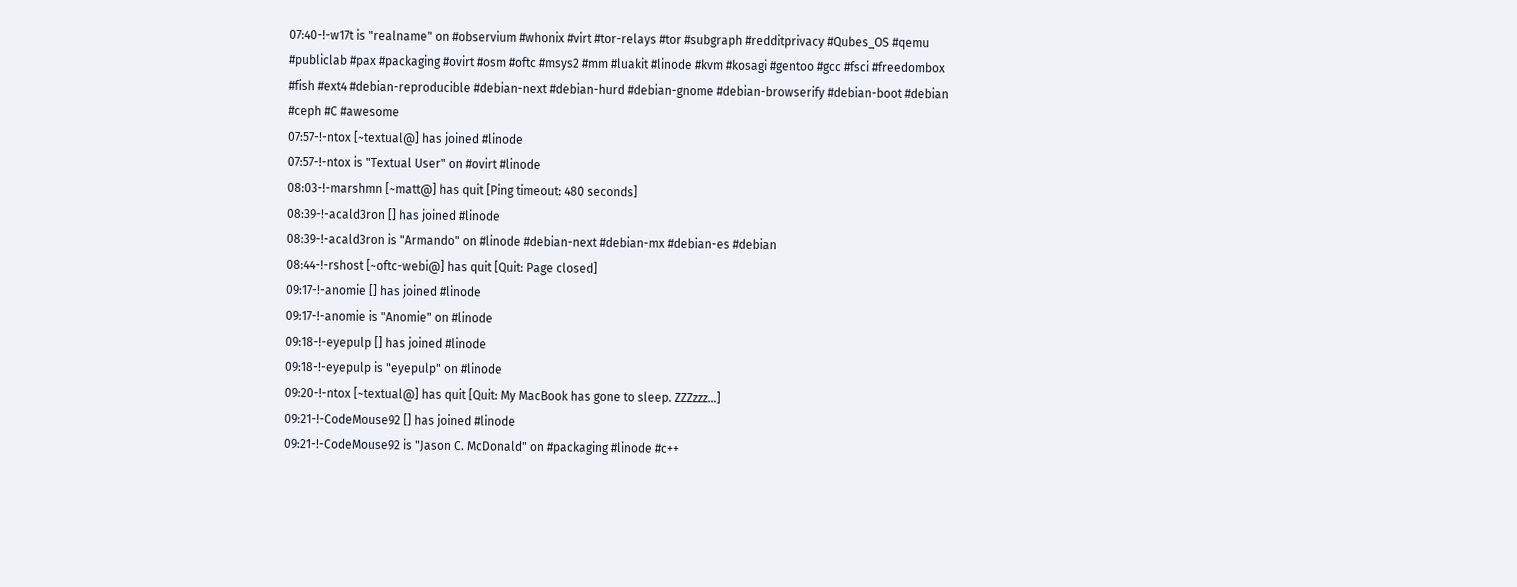07:40-!-w17t is "realname" on #observium #whonix #virt #tor-relays #tor #subgraph #redditprivacy #Qubes_OS #qemu #publiclab #pax #packaging #ovirt #osm #oftc #msys2 #mm #luakit #linode #kvm #kosagi #gentoo #gcc #fsci #freedombox #fish #ext4 #debian-reproducible #debian-next #debian-hurd #debian-gnome #debian-browserify #debian-boot #debian #ceph #C #awesome
07:57-!-ntox [~textual@] has joined #linode
07:57-!-ntox is "Textual User" on #ovirt #linode
08:03-!-marshmn [~matt@] has quit [Ping timeout: 480 seconds]
08:39-!-acald3ron [] has joined #linode
08:39-!-acald3ron is "Armando" on #linode #debian-next #debian-mx #debian-es #debian
08:44-!-rshost [~oftc-webi@] has quit [Quit: Page closed]
09:17-!-anomie [] has joined #linode
09:17-!-anomie is "Anomie" on #linode
09:18-!-eyepulp [] has joined #linode
09:18-!-eyepulp is "eyepulp" on #linode
09:20-!-ntox [~textual@] has quit [Quit: My MacBook has gone to sleep. ZZZzzz…]
09:21-!-CodeMouse92 [] has joined #linode
09:21-!-CodeMouse92 is "Jason C. McDonald" on #packaging #linode #c++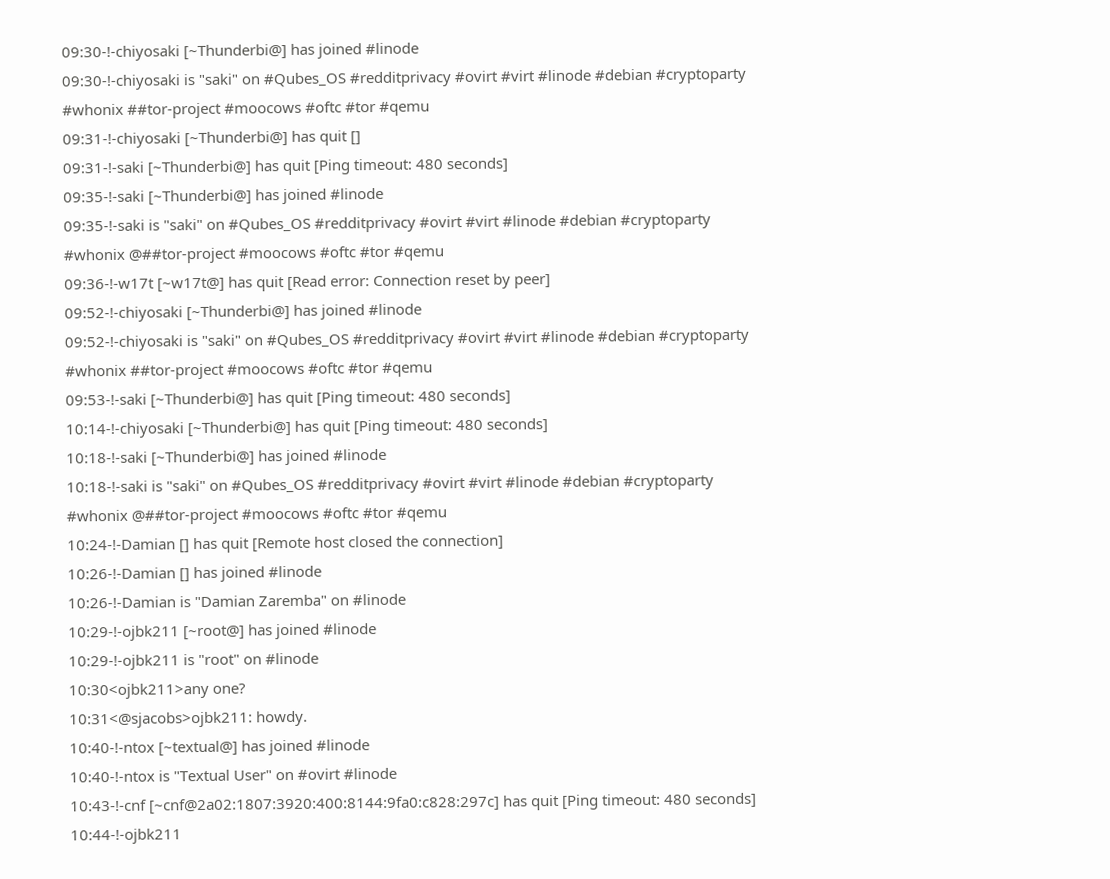09:30-!-chiyosaki [~Thunderbi@] has joined #linode
09:30-!-chiyosaki is "saki" on #Qubes_OS #redditprivacy #ovirt #virt #linode #debian #cryptoparty #whonix ##tor-project #moocows #oftc #tor #qemu
09:31-!-chiyosaki [~Thunderbi@] has quit []
09:31-!-saki [~Thunderbi@] has quit [Ping timeout: 480 seconds]
09:35-!-saki [~Thunderbi@] has joined #linode
09:35-!-saki is "saki" on #Qubes_OS #redditprivacy #ovirt #virt #linode #debian #cryptoparty #whonix @##tor-project #moocows #oftc #tor #qemu
09:36-!-w17t [~w17t@] has quit [Read error: Connection reset by peer]
09:52-!-chiyosaki [~Thunderbi@] has joined #linode
09:52-!-chiyosaki is "saki" on #Qubes_OS #redditprivacy #ovirt #virt #linode #debian #cryptoparty #whonix ##tor-project #moocows #oftc #tor #qemu
09:53-!-saki [~Thunderbi@] has quit [Ping timeout: 480 seconds]
10:14-!-chiyosaki [~Thunderbi@] has quit [Ping timeout: 480 seconds]
10:18-!-saki [~Thunderbi@] has joined #linode
10:18-!-saki is "saki" on #Qubes_OS #redditprivacy #ovirt #virt #linode #debian #cryptoparty #whonix @##tor-project #moocows #oftc #tor #qemu
10:24-!-Damian [] has quit [Remote host closed the connection]
10:26-!-Damian [] has joined #linode
10:26-!-Damian is "Damian Zaremba" on #linode
10:29-!-ojbk211 [~root@] has joined #linode
10:29-!-ojbk211 is "root" on #linode
10:30<ojbk211>any one?
10:31<@sjacobs>ojbk211: howdy.
10:40-!-ntox [~textual@] has joined #linode
10:40-!-ntox is "Textual User" on #ovirt #linode
10:43-!-cnf [~cnf@2a02:1807:3920:400:8144:9fa0:c828:297c] has quit [Ping timeout: 480 seconds]
10:44-!-ojbk211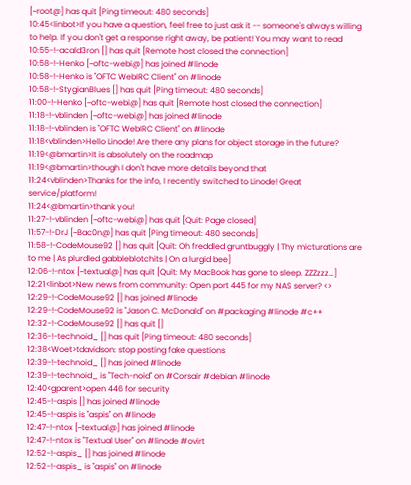[~root@] has quit [Ping timeout: 480 seconds]
10:45<linbot>If you have a question, feel free to just ask it -- someone's always willing to help. If you don't get a response right away, be patient! You may want to read
10:55-!-acald3ron [] has quit [Remote host closed the connection]
10:58-!-Henko [~oftc-webi@] has joined #linode
10:58-!-Henko is "OFTC WebIRC Client" on #linode
10:58-!-StygianBlues [] has quit [Ping timeout: 480 seconds]
11:00-!-Henko [~oftc-webi@] has quit [Remote host closed the connection]
11:18-!-vblinden [~oftc-webi@] has joined #linode
11:18-!-vblinden is "OFTC WebIRC Client" on #linode
11:18<vblinden>Hello Linode! Are there any plans for object storage in the future?
11:19<@bmartin>It is absolutely on the roadmap
11:19<@bmartin>though I don't have more details beyond that
11:24<vblinden>Thanks for the info, I recently switched to Linode! Great service/platform!
11:24<@bmartin>thank you!
11:27-!-vblinden [~oftc-webi@] has quit [Quit: Page closed]
11:57-!-DrJ [~Bac0n@] has quit [Ping timeout: 480 seconds]
11:58-!-CodeMouse92 [] has quit [Quit: Oh freddled gruntbuggly | Thy micturations are to me | As plurdled gabbleblotchits | On a lurgid bee]
12:06-!-ntox [~textual@] has quit [Quit: My MacBook has gone to sleep. ZZZzzz…]
12:21<linbot>New news from community: Open port 445 for my NAS server? <>
12:29-!-CodeMouse92 [] has joined #linode
12:29-!-CodeMouse92 is "Jason C. McDonald" on #packaging #linode #c++
12:32-!-CodeMouse92 [] has quit []
12:36-!-technoid_ [] has quit [Ping timeout: 480 seconds]
12:38<Woet>tdavidson: stop posting fake questions
12:39-!-technoid_ [] has joined #linode
12:39-!-technoid_ is "Tech-noid" on #Corsair #debian #linode
12:40<gparent>open 446 for security
12:45-!-aspis [] has joined #linode
12:45-!-aspis is "aspis" on #linode
12:47-!-ntox [~textual@] has joined #linode
12:47-!-ntox is "Textual User" on #linode #ovirt
12:52-!-aspis_ [] has joined #linode
12:52-!-aspis_ is "aspis" on #linode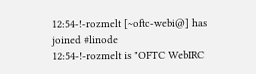12:54-!-rozmelt [~oftc-webi@] has joined #linode
12:54-!-rozmelt is "OFTC WebIRC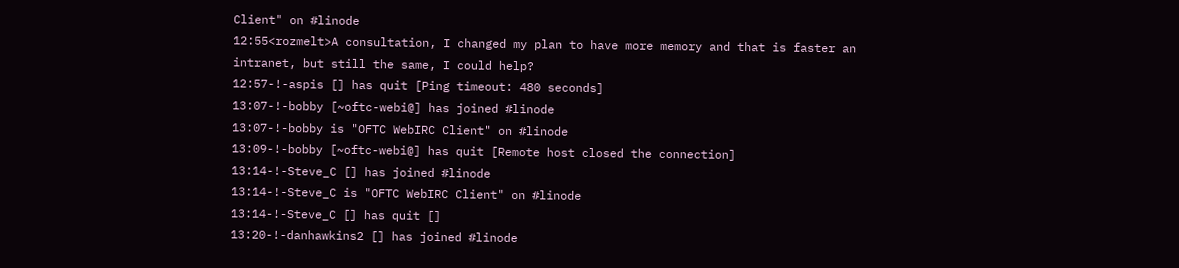Client" on #linode
12:55<rozmelt>A consultation, I changed my plan to have more memory and that is faster an intranet, but still the same, I could help?
12:57-!-aspis [] has quit [Ping timeout: 480 seconds]
13:07-!-bobby [~oftc-webi@] has joined #linode
13:07-!-bobby is "OFTC WebIRC Client" on #linode
13:09-!-bobby [~oftc-webi@] has quit [Remote host closed the connection]
13:14-!-Steve_C [] has joined #linode
13:14-!-Steve_C is "OFTC WebIRC Client" on #linode
13:14-!-Steve_C [] has quit []
13:20-!-danhawkins2 [] has joined #linode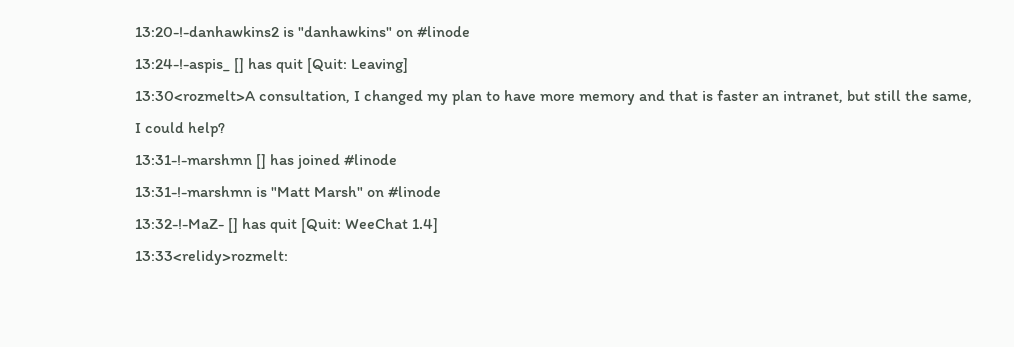13:20-!-danhawkins2 is "danhawkins" on #linode
13:24-!-aspis_ [] has quit [Quit: Leaving]
13:30<rozmelt>A consultation, I changed my plan to have more memory and that is faster an intranet, but still the same, I could help?
13:31-!-marshmn [] has joined #linode
13:31-!-marshmn is "Matt Marsh" on #linode
13:32-!-MaZ- [] has quit [Quit: WeeChat 1.4]
13:33<relidy>rozmelt: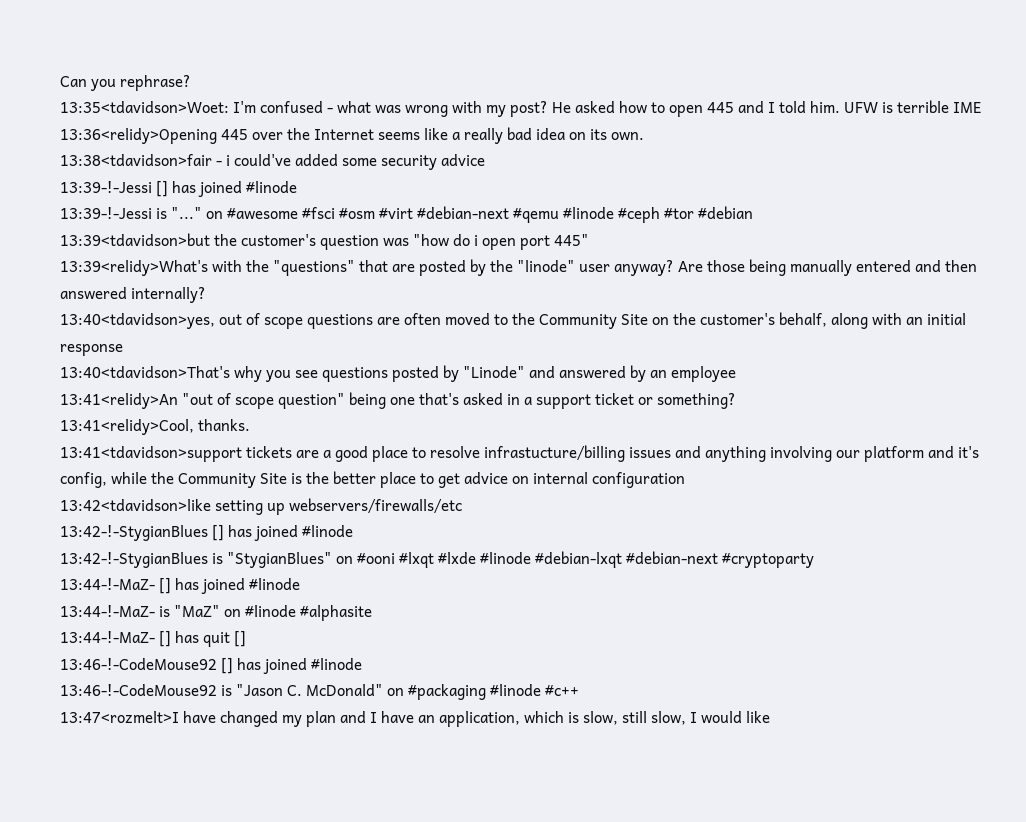Can you rephrase?
13:35<tdavidson>Woet: I'm confused - what was wrong with my post? He asked how to open 445 and I told him. UFW is terrible IME
13:36<relidy>Opening 445 over the Internet seems like a really bad idea on its own.
13:38<tdavidson>fair - i could've added some security advice
13:39-!-Jessi [] has joined #linode
13:39-!-Jessi is "..." on #awesome #fsci #osm #virt #debian-next #qemu #linode #ceph #tor #debian
13:39<tdavidson>but the customer's question was "how do i open port 445"
13:39<relidy>What's with the "questions" that are posted by the "linode" user anyway? Are those being manually entered and then answered internally?
13:40<tdavidson>yes, out of scope questions are often moved to the Community Site on the customer's behalf, along with an initial response
13:40<tdavidson>That's why you see questions posted by "Linode" and answered by an employee
13:41<relidy>An "out of scope question" being one that's asked in a support ticket or something?
13:41<relidy>Cool, thanks.
13:41<tdavidson>support tickets are a good place to resolve infrastucture/billing issues and anything involving our platform and it's config, while the Community Site is the better place to get advice on internal configuration
13:42<tdavidson>like setting up webservers/firewalls/etc
13:42-!-StygianBlues [] has joined #linode
13:42-!-StygianBlues is "StygianBlues" on #ooni #lxqt #lxde #linode #debian-lxqt #debian-next #cryptoparty
13:44-!-MaZ- [] has joined #linode
13:44-!-MaZ- is "MaZ" on #linode #alphasite
13:44-!-MaZ- [] has quit []
13:46-!-CodeMouse92 [] has joined #linode
13:46-!-CodeMouse92 is "Jason C. McDonald" on #packaging #linode #c++
13:47<rozmelt>I have changed my plan and I have an application, which is slow, still slow, I would like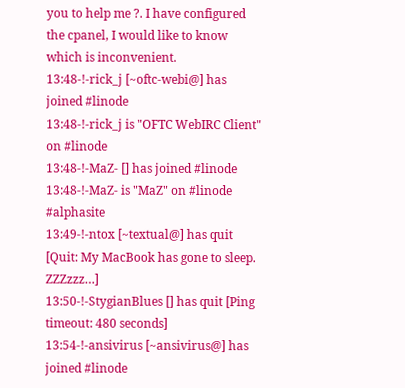you to help me ?. I have configured the cpanel, I would like to know which is inconvenient.
13:48-!-rick_j [~oftc-webi@] has joined #linode
13:48-!-rick_j is "OFTC WebIRC Client" on #linode
13:48-!-MaZ- [] has joined #linode
13:48-!-MaZ- is "MaZ" on #linode #alphasite
13:49-!-ntox [~textual@] has quit [Quit: My MacBook has gone to sleep. ZZZzzz…]
13:50-!-StygianBlues [] has quit [Ping timeout: 480 seconds]
13:54-!-ansivirus [~ansivirus@] has joined #linode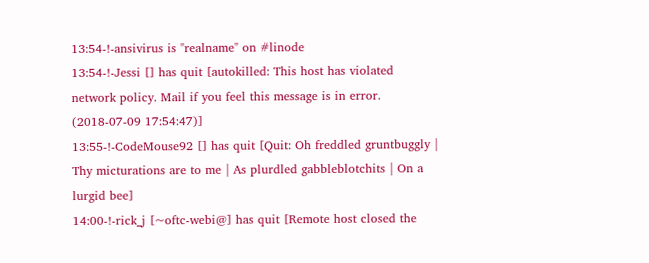13:54-!-ansivirus is "realname" on #linode
13:54-!-Jessi [] has quit [autokilled: This host has violated network policy. Mail if you feel this message is in error. (2018-07-09 17:54:47)]
13:55-!-CodeMouse92 [] has quit [Quit: Oh freddled gruntbuggly | Thy micturations are to me | As plurdled gabbleblotchits | On a lurgid bee]
14:00-!-rick_j [~oftc-webi@] has quit [Remote host closed the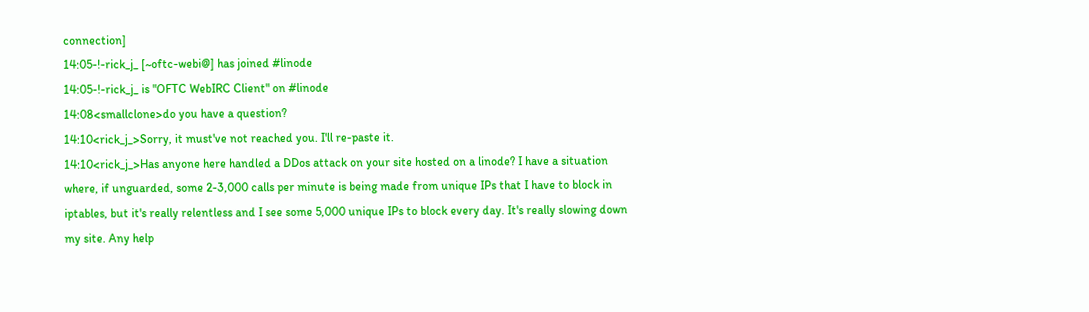connection]
14:05-!-rick_j_ [~oftc-webi@] has joined #linode
14:05-!-rick_j_ is "OFTC WebIRC Client" on #linode
14:08<smallclone>do you have a question?
14:10<rick_j_>Sorry, it must've not reached you. I'll re-paste it.
14:10<rick_j_>Has anyone here handled a DDos attack on your site hosted on a linode? I have a situation where, if unguarded, some 2-3,000 calls per minute is being made from unique IPs that I have to block in iptables, but it's really relentless and I see some 5,000 unique IPs to block every day. It's really slowing down my site. Any help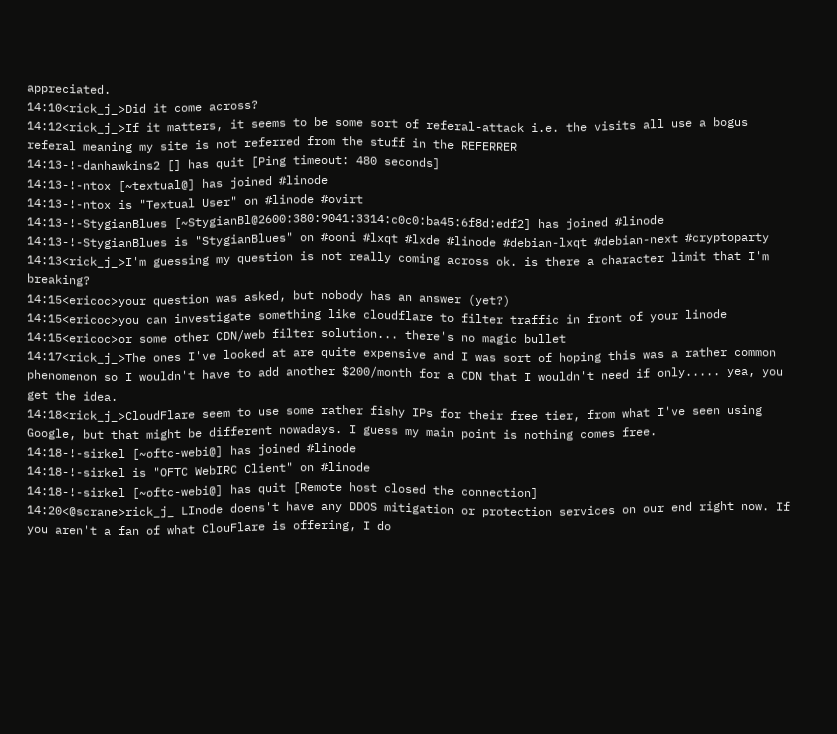appreciated.
14:10<rick_j_>Did it come across?
14:12<rick_j_>If it matters, it seems to be some sort of referal-attack i.e. the visits all use a bogus referal meaning my site is not referred from the stuff in the REFERRER
14:13-!-danhawkins2 [] has quit [Ping timeout: 480 seconds]
14:13-!-ntox [~textual@] has joined #linode
14:13-!-ntox is "Textual User" on #linode #ovirt
14:13-!-StygianBlues [~StygianBl@2600:380:9041:3314:c0c0:ba45:6f8d:edf2] has joined #linode
14:13-!-StygianBlues is "StygianBlues" on #ooni #lxqt #lxde #linode #debian-lxqt #debian-next #cryptoparty
14:13<rick_j_>I'm guessing my question is not really coming across ok. is there a character limit that I'm breaking?
14:15<ericoc>your question was asked, but nobody has an answer (yet?)
14:15<ericoc>you can investigate something like cloudflare to filter traffic in front of your linode
14:15<ericoc>or some other CDN/web filter solution... there's no magic bullet
14:17<rick_j_>The ones I've looked at are quite expensive and I was sort of hoping this was a rather common phenomenon so I wouldn't have to add another $200/month for a CDN that I wouldn't need if only..... yea, you get the idea.
14:18<rick_j_>CloudFlare seem to use some rather fishy IPs for their free tier, from what I've seen using Google, but that might be different nowadays. I guess my main point is nothing comes free.
14:18-!-sirkel [~oftc-webi@] has joined #linode
14:18-!-sirkel is "OFTC WebIRC Client" on #linode
14:18-!-sirkel [~oftc-webi@] has quit [Remote host closed the connection]
14:20<@scrane>rick_j_ LInode doens't have any DDOS mitigation or protection services on our end right now. If you aren't a fan of what ClouFlare is offering, I do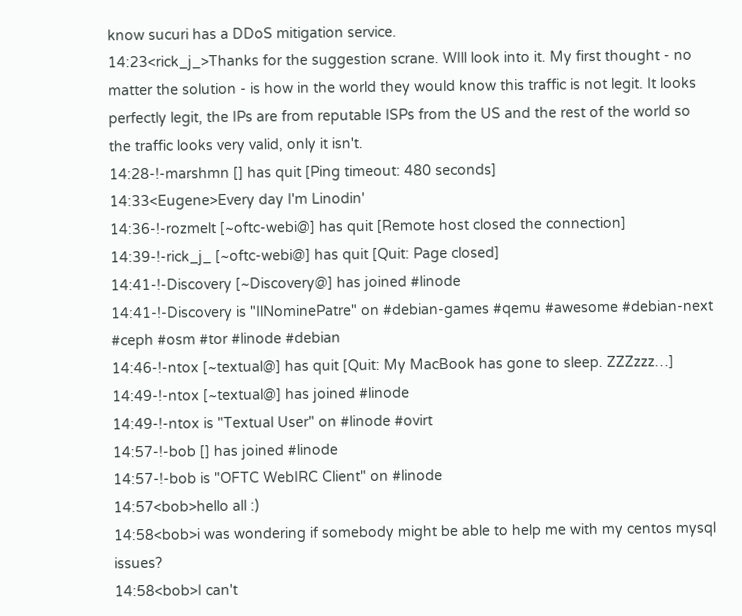know sucuri has a DDoS mitigation service.
14:23<rick_j_>Thanks for the suggestion scrane. WIll look into it. My first thought - no matter the solution - is how in the world they would know this traffic is not legit. It looks perfectly legit, the IPs are from reputable ISPs from the US and the rest of the world so the traffic looks very valid, only it isn't.
14:28-!-marshmn [] has quit [Ping timeout: 480 seconds]
14:33<Eugene>Every day I'm Linodin'
14:36-!-rozmelt [~oftc-webi@] has quit [Remote host closed the connection]
14:39-!-rick_j_ [~oftc-webi@] has quit [Quit: Page closed]
14:41-!-Discovery [~Discovery@] has joined #linode
14:41-!-Discovery is "IlNominePatre" on #debian-games #qemu #awesome #debian-next #ceph #osm #tor #linode #debian
14:46-!-ntox [~textual@] has quit [Quit: My MacBook has gone to sleep. ZZZzzz…]
14:49-!-ntox [~textual@] has joined #linode
14:49-!-ntox is "Textual User" on #linode #ovirt
14:57-!-bob [] has joined #linode
14:57-!-bob is "OFTC WebIRC Client" on #linode
14:57<bob>hello all :)
14:58<bob>i was wondering if somebody might be able to help me with my centos mysql issues?
14:58<bob>I can't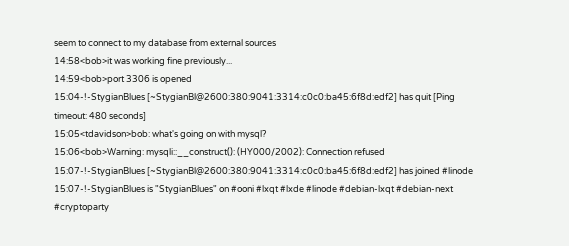seem to connect to my database from external sources
14:58<bob>it was working fine previously...
14:59<bob>port 3306 is opened
15:04-!-StygianBlues [~StygianBl@2600:380:9041:3314:c0c0:ba45:6f8d:edf2] has quit [Ping timeout: 480 seconds]
15:05<tdavidson>bob: what's going on with mysql?
15:06<bob>Warning: mysqli::__construct(): (HY000/2002): Connection refused
15:07-!-StygianBlues [~StygianBl@2600:380:9041:3314:c0c0:ba45:6f8d:edf2] has joined #linode
15:07-!-StygianBlues is "StygianBlues" on #ooni #lxqt #lxde #linode #debian-lxqt #debian-next #cryptoparty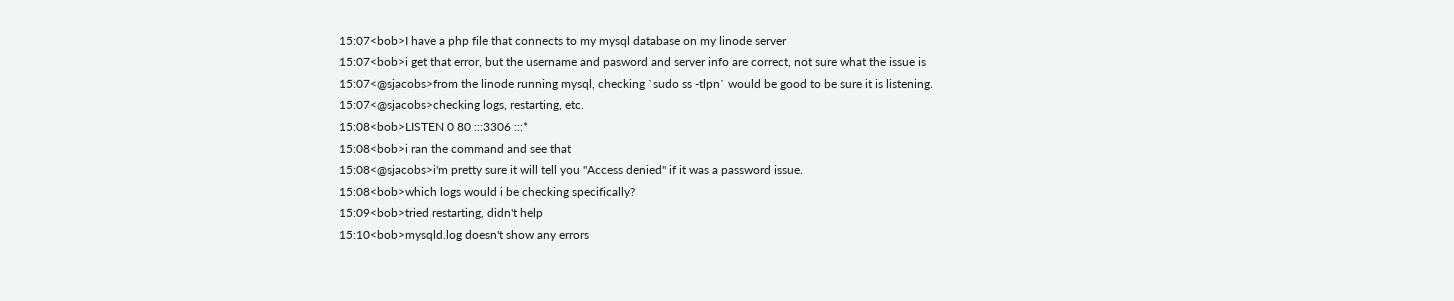15:07<bob>I have a php file that connects to my mysql database on my linode server
15:07<bob>i get that error, but the username and pasword and server info are correct, not sure what the issue is
15:07<@sjacobs>from the linode running mysql, checking `sudo ss -tlpn` would be good to be sure it is listening.
15:07<@sjacobs>checking logs, restarting, etc.
15:08<bob>LISTEN 0 80 :::3306 :::*
15:08<bob>i ran the command and see that
15:08<@sjacobs>i'm pretty sure it will tell you "Access denied" if it was a password issue.
15:08<bob>which logs would i be checking specifically?
15:09<bob>tried restarting, didn't help
15:10<bob>mysqld.log doesn't show any errors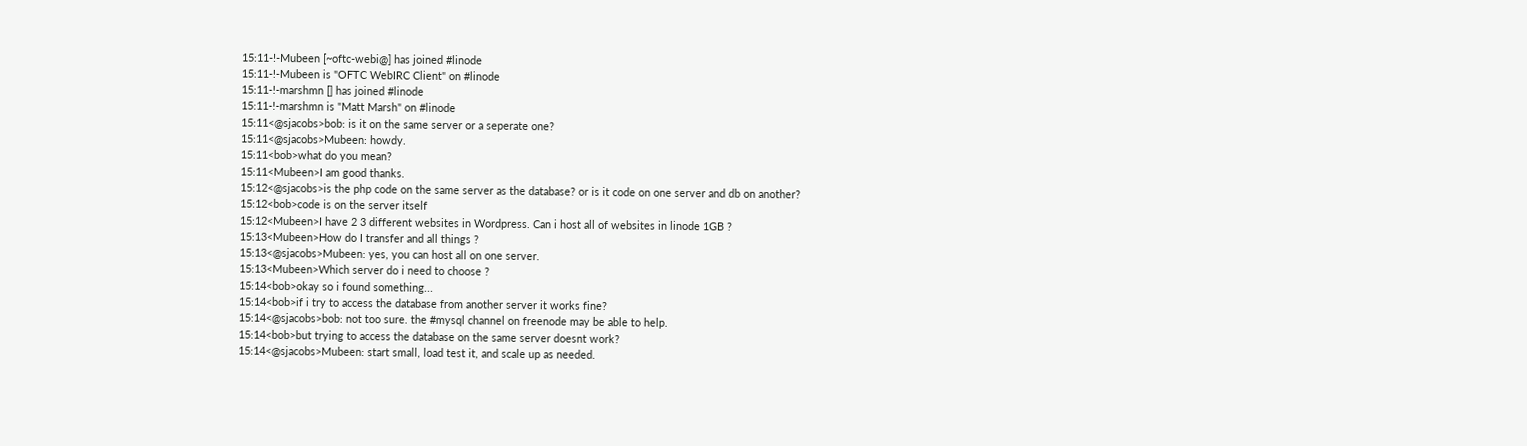15:11-!-Mubeen [~oftc-webi@] has joined #linode
15:11-!-Mubeen is "OFTC WebIRC Client" on #linode
15:11-!-marshmn [] has joined #linode
15:11-!-marshmn is "Matt Marsh" on #linode
15:11<@sjacobs>bob: is it on the same server or a seperate one?
15:11<@sjacobs>Mubeen: howdy.
15:11<bob>what do you mean?
15:11<Mubeen>I am good thanks.
15:12<@sjacobs>is the php code on the same server as the database? or is it code on one server and db on another?
15:12<bob>code is on the server itself
15:12<Mubeen>I have 2 3 different websites in Wordpress. Can i host all of websites in linode 1GB ?
15:13<Mubeen>How do I transfer and all things ?
15:13<@sjacobs>Mubeen: yes, you can host all on one server.
15:13<Mubeen>Which server do i need to choose ?
15:14<bob>okay so i found something...
15:14<bob>if i try to access the database from another server it works fine?
15:14<@sjacobs>bob: not too sure. the #mysql channel on freenode may be able to help.
15:14<bob>but trying to access the database on the same server doesnt work?
15:14<@sjacobs>Mubeen: start small, load test it, and scale up as needed.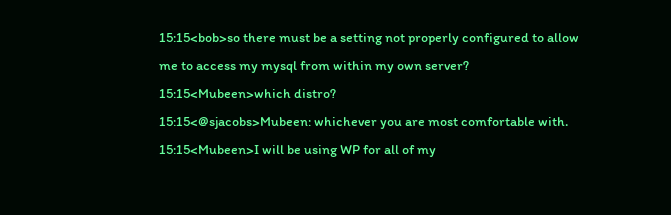15:15<bob>so there must be a setting not properly configured to allow me to access my mysql from within my own server?
15:15<Mubeen>which distro?
15:15<@sjacobs>Mubeen: whichever you are most comfortable with.
15:15<Mubeen>I will be using WP for all of my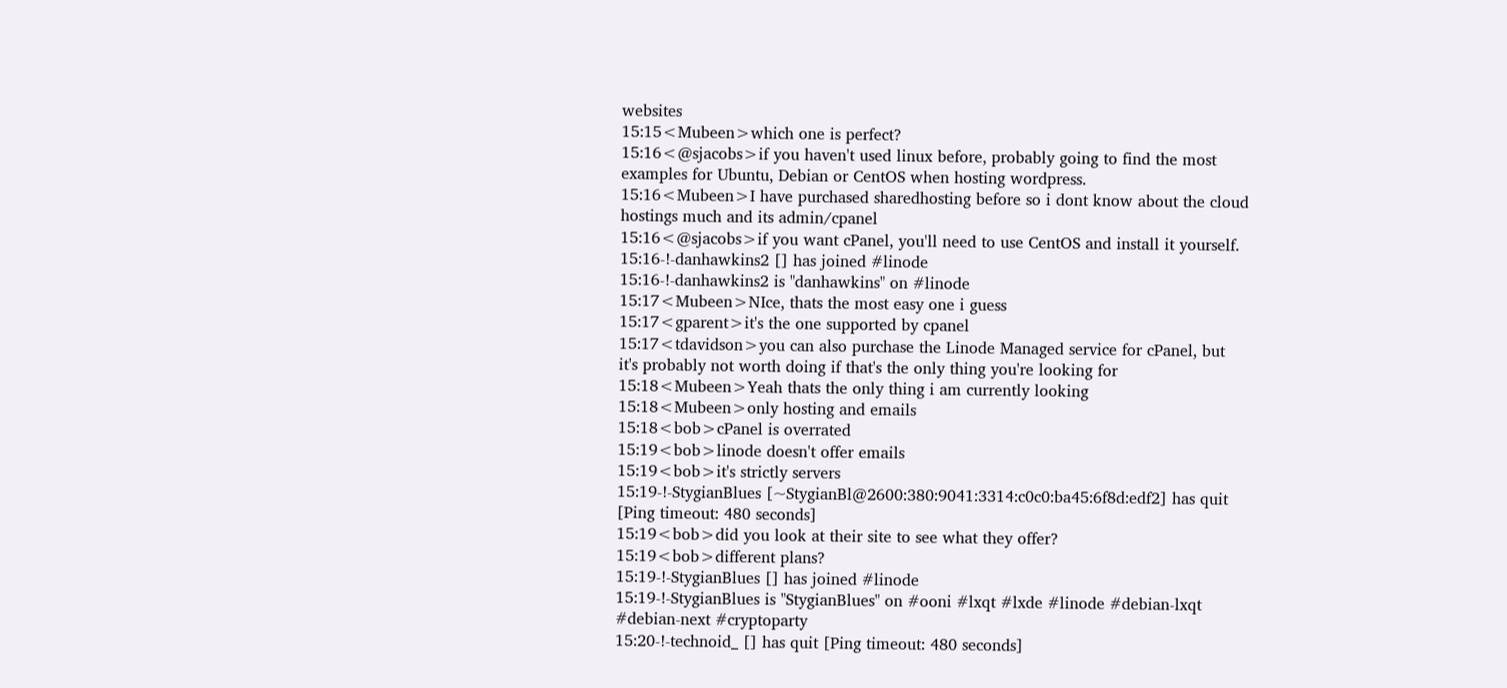websites
15:15<Mubeen>which one is perfect?
15:16<@sjacobs>if you haven't used linux before, probably going to find the most examples for Ubuntu, Debian or CentOS when hosting wordpress.
15:16<Mubeen>I have purchased sharedhosting before so i dont know about the cloud hostings much and its admin/cpanel
15:16<@sjacobs>if you want cPanel, you'll need to use CentOS and install it yourself.
15:16-!-danhawkins2 [] has joined #linode
15:16-!-danhawkins2 is "danhawkins" on #linode
15:17<Mubeen>NIce, thats the most easy one i guess
15:17<gparent>it's the one supported by cpanel
15:17<tdavidson>you can also purchase the Linode Managed service for cPanel, but it's probably not worth doing if that's the only thing you're looking for
15:18<Mubeen>Yeah thats the only thing i am currently looking
15:18<Mubeen>only hosting and emails
15:18<bob>cPanel is overrated
15:19<bob>linode doesn't offer emails
15:19<bob>it's strictly servers
15:19-!-StygianBlues [~StygianBl@2600:380:9041:3314:c0c0:ba45:6f8d:edf2] has quit [Ping timeout: 480 seconds]
15:19<bob>did you look at their site to see what they offer?
15:19<bob>different plans?
15:19-!-StygianBlues [] has joined #linode
15:19-!-StygianBlues is "StygianBlues" on #ooni #lxqt #lxde #linode #debian-lxqt #debian-next #cryptoparty
15:20-!-technoid_ [] has quit [Ping timeout: 480 seconds]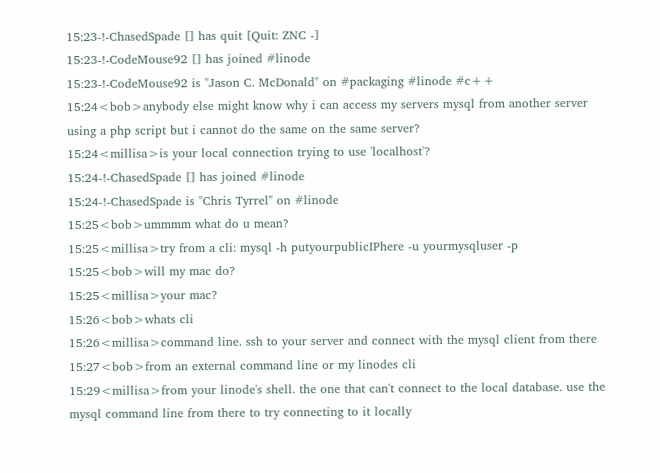15:23-!-ChasedSpade [] has quit [Quit: ZNC -]
15:23-!-CodeMouse92 [] has joined #linode
15:23-!-CodeMouse92 is "Jason C. McDonald" on #packaging #linode #c++
15:24<bob>anybody else might know why i can access my servers mysql from another server using a php script but i cannot do the same on the same server?
15:24<millisa>is your local connection trying to use 'localhost'?
15:24-!-ChasedSpade [] has joined #linode
15:24-!-ChasedSpade is "Chris Tyrrel" on #linode
15:25<bob>ummmm what do u mean?
15:25<millisa>try from a cli: mysql -h putyourpublicIPhere -u yourmysqluser -p
15:25<bob>will my mac do?
15:25<millisa>your mac?
15:26<bob>whats cli
15:26<millisa>command line. ssh to your server and connect with the mysql client from there
15:27<bob>from an external command line or my linodes cli
15:29<millisa>from your linode's shell. the one that can't connect to the local database. use the mysql command line from there to try connecting to it locally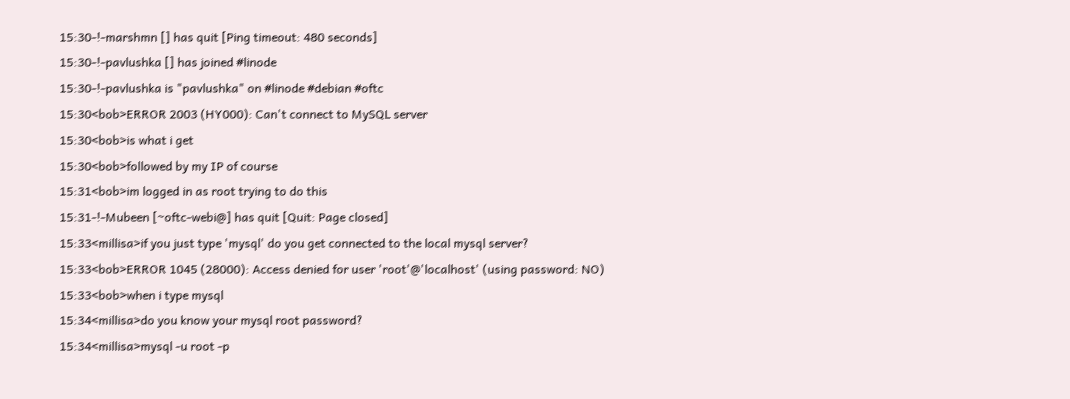15:30-!-marshmn [] has quit [Ping timeout: 480 seconds]
15:30-!-pavlushka [] has joined #linode
15:30-!-pavlushka is "pavlushka" on #linode #debian #oftc
15:30<bob>ERROR 2003 (HY000): Can't connect to MySQL server
15:30<bob>is what i get
15:30<bob>followed by my IP of course
15:31<bob>im logged in as root trying to do this
15:31-!-Mubeen [~oftc-webi@] has quit [Quit: Page closed]
15:33<millisa>if you just type 'mysql' do you get connected to the local mysql server?
15:33<bob>ERROR 1045 (28000): Access denied for user 'root'@'localhost' (using password: NO)
15:33<bob>when i type mysql
15:34<millisa>do you know your mysql root password?
15:34<millisa>mysql -u root -p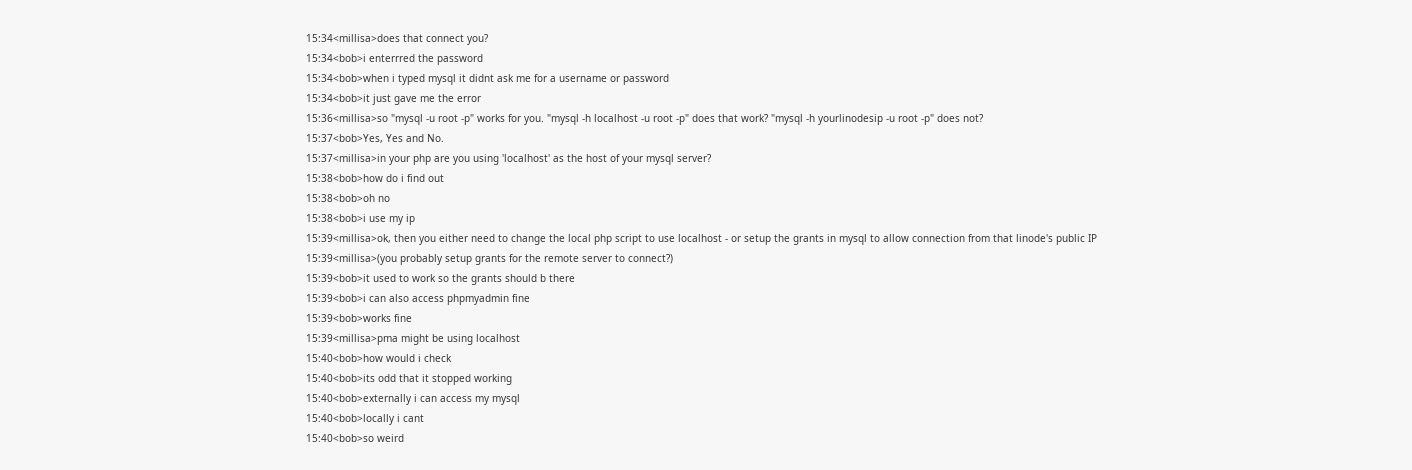15:34<millisa>does that connect you?
15:34<bob>i enterrred the password
15:34<bob>when i typed mysql it didnt ask me for a username or password
15:34<bob>it just gave me the error
15:36<millisa>so "mysql -u root -p" works for you. "mysql -h localhost -u root -p" does that work? "mysql -h yourlinodesip -u root -p" does not?
15:37<bob>Yes, Yes and No.
15:37<millisa>in your php are you using 'localhost' as the host of your mysql server?
15:38<bob>how do i find out
15:38<bob>oh no
15:38<bob>i use my ip
15:39<millisa>ok, then you either need to change the local php script to use localhost - or setup the grants in mysql to allow connection from that linode's public IP
15:39<millisa>(you probably setup grants for the remote server to connect?)
15:39<bob>it used to work so the grants should b there
15:39<bob>i can also access phpmyadmin fine
15:39<bob>works fine
15:39<millisa>pma might be using localhost
15:40<bob>how would i check
15:40<bob>its odd that it stopped working
15:40<bob>externally i can access my mysql
15:40<bob>locally i cant
15:40<bob>so weird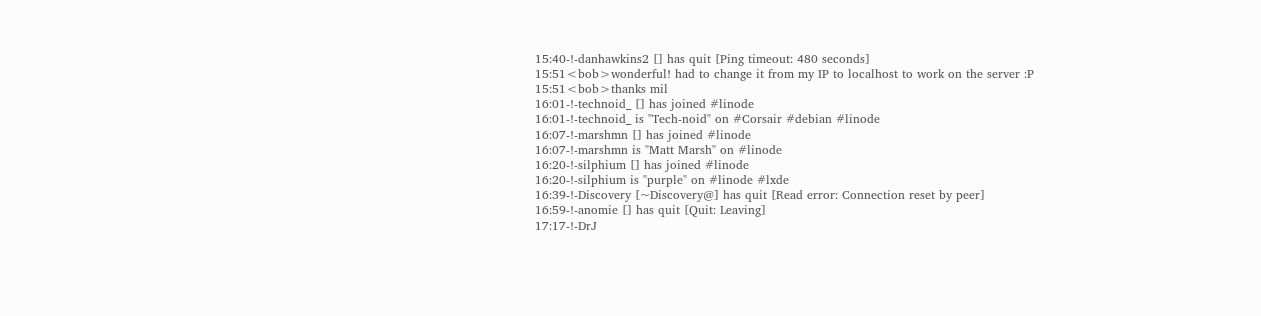15:40-!-danhawkins2 [] has quit [Ping timeout: 480 seconds]
15:51<bob>wonderful! had to change it from my IP to localhost to work on the server :P
15:51<bob>thanks mil
16:01-!-technoid_ [] has joined #linode
16:01-!-technoid_ is "Tech-noid" on #Corsair #debian #linode
16:07-!-marshmn [] has joined #linode
16:07-!-marshmn is "Matt Marsh" on #linode
16:20-!-silphium [] has joined #linode
16:20-!-silphium is "purple" on #linode #lxde
16:39-!-Discovery [~Discovery@] has quit [Read error: Connection reset by peer]
16:59-!-anomie [] has quit [Quit: Leaving]
17:17-!-DrJ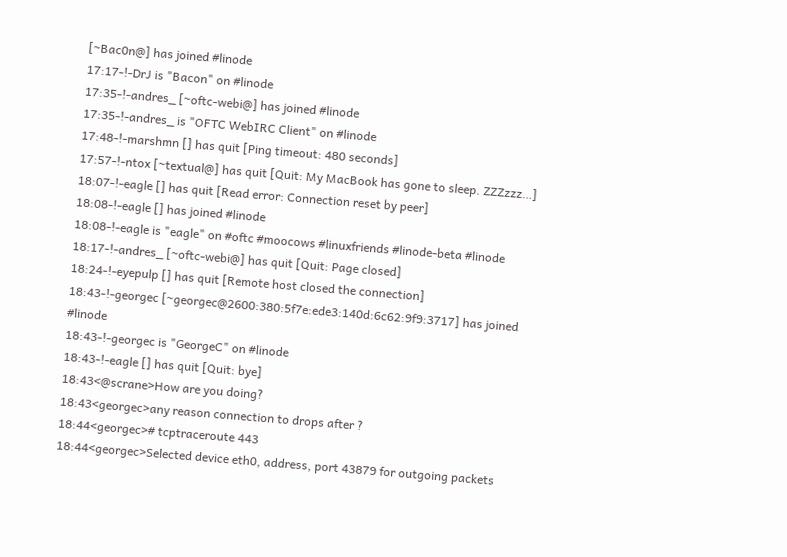[~Bac0n@] has joined #linode
17:17-!-DrJ is "Bacon" on #linode
17:35-!-andres_ [~oftc-webi@] has joined #linode
17:35-!-andres_ is "OFTC WebIRC Client" on #linode
17:48-!-marshmn [] has quit [Ping timeout: 480 seconds]
17:57-!-ntox [~textual@] has quit [Quit: My MacBook has gone to sleep. ZZZzzz…]
18:07-!-eagle [] has quit [Read error: Connection reset by peer]
18:08-!-eagle [] has joined #linode
18:08-!-eagle is "eagle" on #oftc #moocows #linuxfriends #linode-beta #linode
18:17-!-andres_ [~oftc-webi@] has quit [Quit: Page closed]
18:24-!-eyepulp [] has quit [Remote host closed the connection]
18:43-!-georgec [~georgec@2600:380:5f7e:ede3:140d:6c62:9f9:3717] has joined #linode
18:43-!-georgec is "GeorgeC" on #linode
18:43-!-eagle [] has quit [Quit: bye]
18:43<@scrane>How are you doing?
18:43<georgec>any reason connection to drops after ?
18:44<georgec># tcptraceroute 443
18:44<georgec>Selected device eth0, address, port 43879 for outgoing packets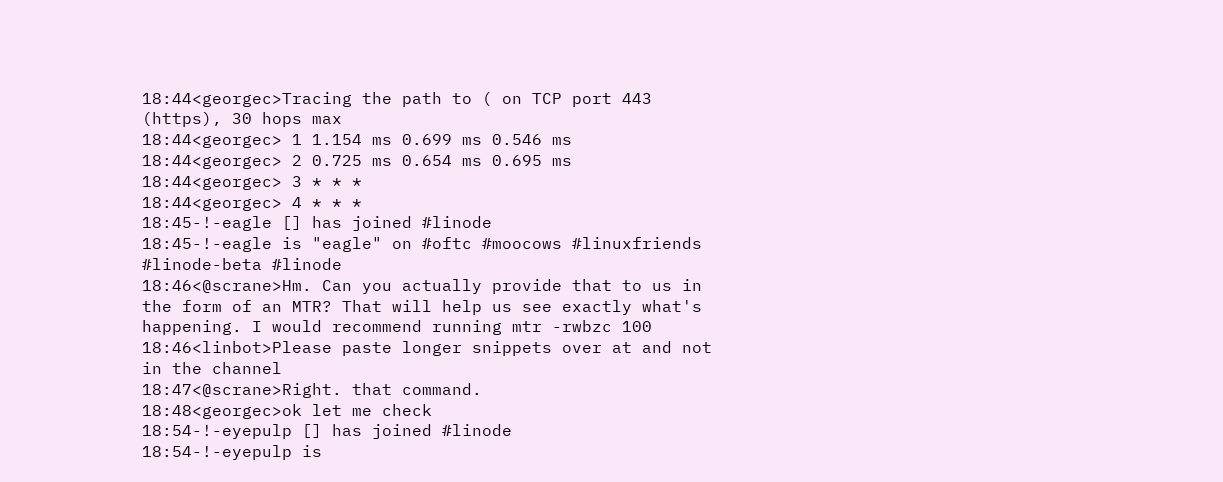18:44<georgec>Tracing the path to ( on TCP port 443 (https), 30 hops max
18:44<georgec> 1 1.154 ms 0.699 ms 0.546 ms
18:44<georgec> 2 0.725 ms 0.654 ms 0.695 ms
18:44<georgec> 3 * * *
18:44<georgec> 4 * * *
18:45-!-eagle [] has joined #linode
18:45-!-eagle is "eagle" on #oftc #moocows #linuxfriends #linode-beta #linode
18:46<@scrane>Hm. Can you actually provide that to us in the form of an MTR? That will help us see exactly what's happening. I would recommend running mtr -rwbzc 100
18:46<linbot>Please paste longer snippets over at and not in the channel
18:47<@scrane>Right. that command.
18:48<georgec>ok let me check
18:54-!-eyepulp [] has joined #linode
18:54-!-eyepulp is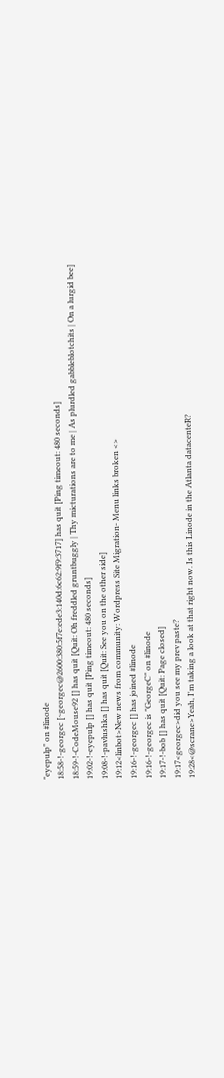"eyepulp" on #linode
18:58-!-georgec [~georgec@2600:380:5f7e:ede3:140d:6c62:9f9:3717] has quit [Ping timeout: 480 seconds]
18:59-!-CodeMouse92 [] has quit [Quit: Oh freddled gruntbuggly | Thy micturations are to me | As plurdled gabbleblotchits | On a lurgid bee]
19:02-!-eyepulp [] has quit [Ping timeout: 480 seconds]
19:08-!-pavlushka [] has quit [Quit: See you on the other side]
19:12<linbot>New news from community: Wordpress Site Migration- Menu links broken <>
19:16-!-georgec [] has joined #linode
19:16-!-georgec is "GeorgeC" on #linode
19:17-!-bob [] has quit [Quit: Page closed]
19:17<georgec>did you see my prev paste?
19:28<@scrane>Yeah, I'm taking a look at that right now. Is this Linode in the Atlanta datacenteR?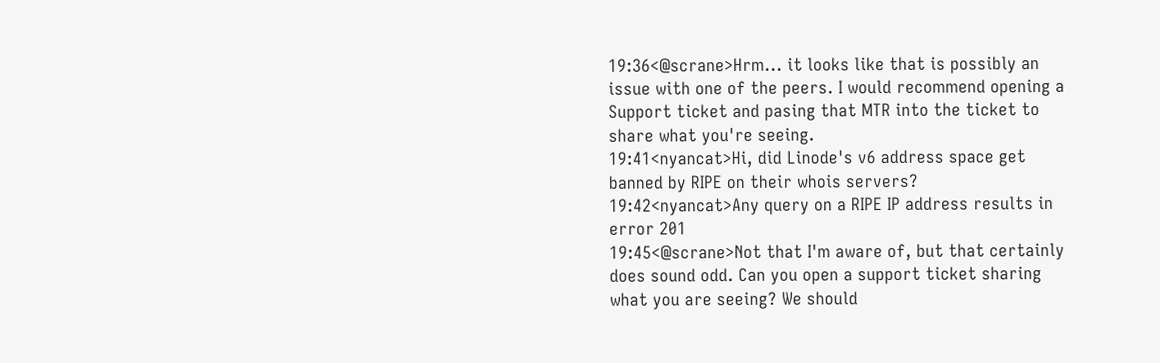19:36<@scrane>Hrm... it looks like that is possibly an issue with one of the peers. I would recommend opening a Support ticket and pasing that MTR into the ticket to share what you're seeing.
19:41<nyancat>Hi, did Linode's v6 address space get banned by RIPE on their whois servers?
19:42<nyancat>Any query on a RIPE IP address results in error 201
19:45<@scrane>Not that I'm aware of, but that certainly does sound odd. Can you open a support ticket sharing what you are seeing? We should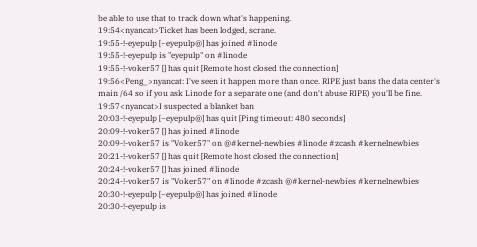be able to use that to track down what's happening.
19:54<nyancat>Ticket has been lodged, scrane.
19:55-!-eyepulp [~eyepulp@] has joined #linode
19:55-!-eyepulp is "eyepulp" on #linode
19:55-!-voker57 [] has quit [Remote host closed the connection]
19:56<Peng_>nyancat: I've seen it happen more than once. RIPE just bans the data center's main /64 so if you ask Linode for a separate one (and don't abuse RIPE) you'll be fine.
19:57<nyancat>I suspected a blanket ban
20:03-!-eyepulp [~eyepulp@] has quit [Ping timeout: 480 seconds]
20:09-!-voker57 [] has joined #linode
20:09-!-voker57 is "Voker57" on @#kernel-newbies #linode #zcash #kernelnewbies
20:21-!-voker57 [] has quit [Remote host closed the connection]
20:24-!-voker57 [] has joined #linode
20:24-!-voker57 is "Voker57" on #linode #zcash @#kernel-newbies #kernelnewbies
20:30-!-eyepulp [~eyepulp@] has joined #linode
20:30-!-eyepulp is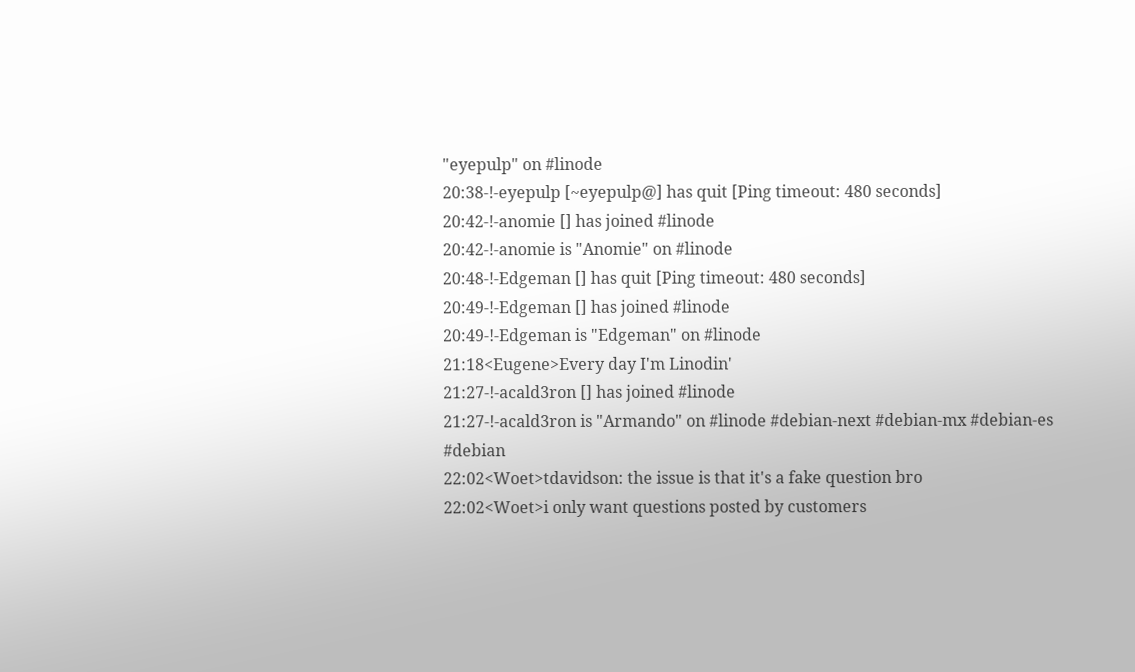"eyepulp" on #linode
20:38-!-eyepulp [~eyepulp@] has quit [Ping timeout: 480 seconds]
20:42-!-anomie [] has joined #linode
20:42-!-anomie is "Anomie" on #linode
20:48-!-Edgeman [] has quit [Ping timeout: 480 seconds]
20:49-!-Edgeman [] has joined #linode
20:49-!-Edgeman is "Edgeman" on #linode
21:18<Eugene>Every day I'm Linodin'
21:27-!-acald3ron [] has joined #linode
21:27-!-acald3ron is "Armando" on #linode #debian-next #debian-mx #debian-es #debian
22:02<Woet>tdavidson: the issue is that it's a fake question bro
22:02<Woet>i only want questions posted by customers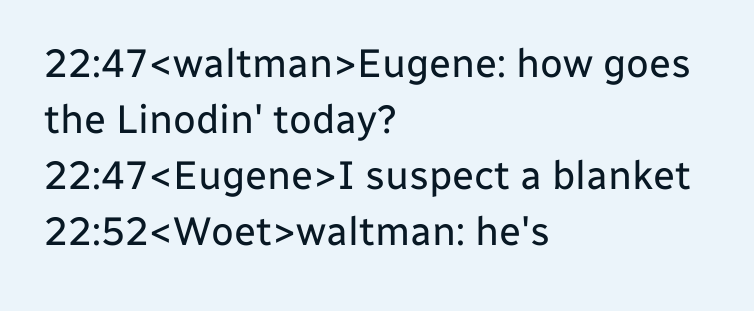22:47<waltman>Eugene: how goes the Linodin' today?
22:47<Eugene>I suspect a blanket
22:52<Woet>waltman: he's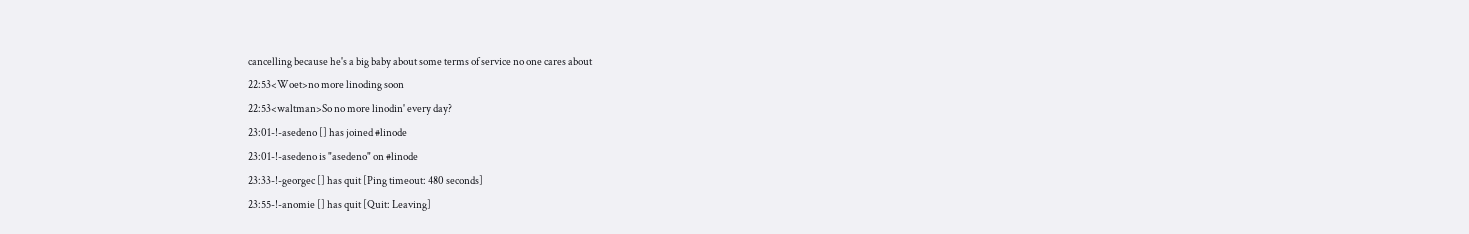cancelling because he's a big baby about some terms of service no one cares about
22:53<Woet>no more linoding soon
22:53<waltman>So no more linodin' every day?
23:01-!-asedeno [] has joined #linode
23:01-!-asedeno is "asedeno" on #linode
23:33-!-georgec [] has quit [Ping timeout: 480 seconds]
23:55-!-anomie [] has quit [Quit: Leaving]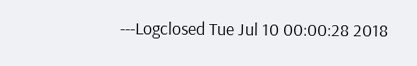---Logclosed Tue Jul 10 00:00:28 2018